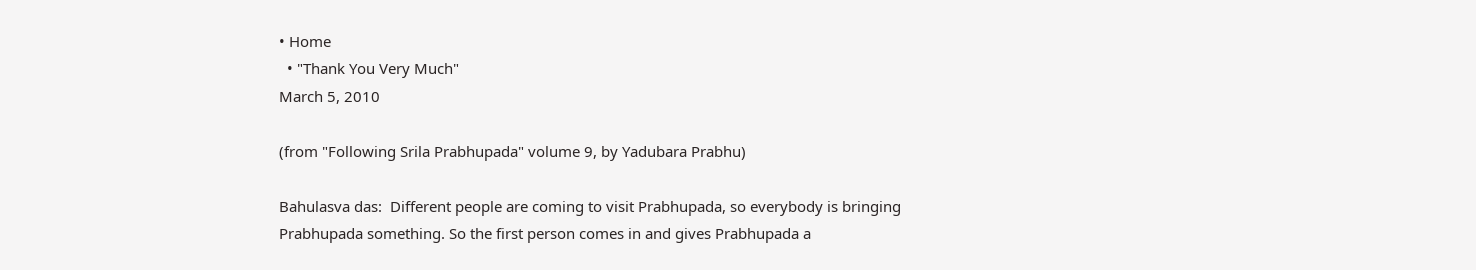• Home
  • "Thank You Very Much"
March 5, 2010

(from "Following Srila Prabhupada" volume 9, by Yadubara Prabhu)

Bahulasva das:  Different people are coming to visit Prabhupada, so everybody is bringing Prabhupada something. So the first person comes in and gives Prabhupada a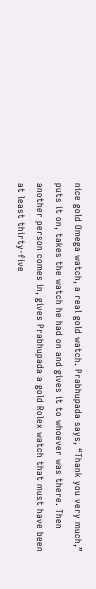nice gold Omega watch, a real gold watch. Prabhupada says, “Thank you very much,” puts it on, takes the watch he had on and gives it to whoever was there. Then another person comes in, gives Prabhupada a gold Rolex watch that must have been at least thirty-five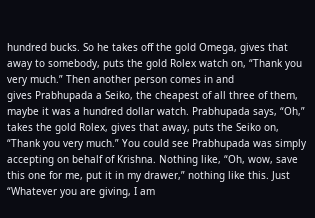hundred bucks. So he takes off the gold Omega, gives that away to somebody, puts the gold Rolex watch on, “Thank you very much.” Then another person comes in and
gives Prabhupada a Seiko, the cheapest of all three of them, maybe it was a hundred dollar watch. Prabhupada says, “Oh,” takes the gold Rolex, gives that away, puts the Seiko on, “Thank you very much.” You could see Prabhupada was simply accepting on behalf of Krishna. Nothing like, “Oh, wow, save this one for me, put it in my drawer,” nothing like this. Just “Whatever you are giving, I am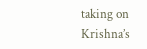taking on Krishna’s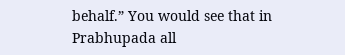behalf.” You would see that in Prabhupada all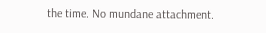the time. No mundane attachment.